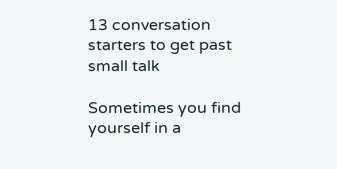13 conversation starters to get past small talk

Sometimes you find yourself in a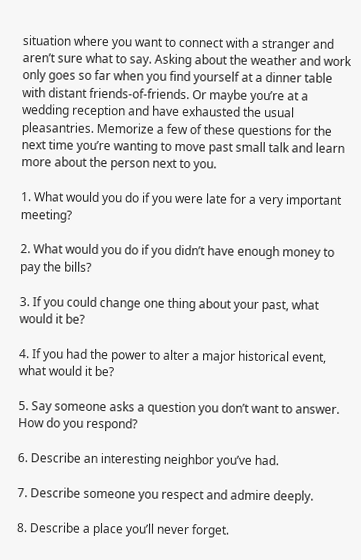situation where you want to connect with a stranger and aren’t sure what to say. Asking about the weather and work only goes so far when you find yourself at a dinner table with distant friends-of-friends. Or maybe you’re at a wedding reception and have exhausted the usual pleasantries. Memorize a few of these questions for the next time you’re wanting to move past small talk and learn more about the person next to you.

1. What would you do if you were late for a very important meeting?

2. What would you do if you didn’t have enough money to pay the bills?

3. If you could change one thing about your past, what would it be?

4. If you had the power to alter a major historical event, what would it be?

5. Say someone asks a question you don’t want to answer. How do you respond?

6. Describe an interesting neighbor you’ve had.

7. Describe someone you respect and admire deeply.

8. Describe a place you’ll never forget.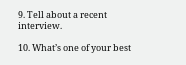9. Tell about a recent interview.

10. What’s one of your best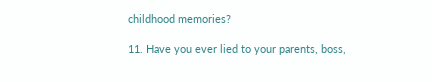childhood memories?

11. Have you ever lied to your parents, boss,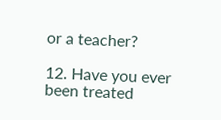or a teacher?

12. Have you ever been treated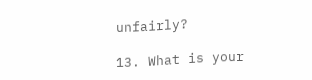unfairly?

13. What is your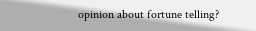opinion about fortune telling?